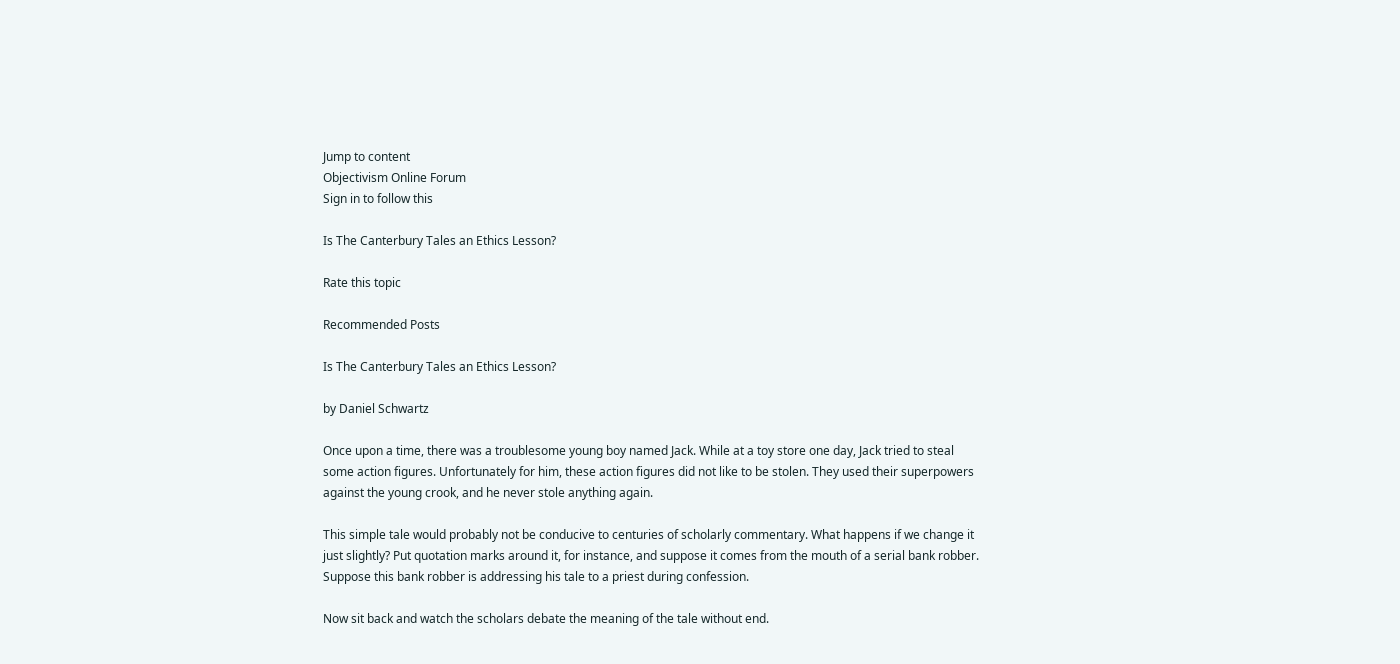Jump to content
Objectivism Online Forum
Sign in to follow this

Is The Canterbury Tales an Ethics Lesson?

Rate this topic

Recommended Posts

Is The Canterbury Tales an Ethics Lesson?

by Daniel Schwartz

Once upon a time, there was a troublesome young boy named Jack. While at a toy store one day, Jack tried to steal some action figures. Unfortunately for him, these action figures did not like to be stolen. They used their superpowers against the young crook, and he never stole anything again.

This simple tale would probably not be conducive to centuries of scholarly commentary. What happens if we change it just slightly? Put quotation marks around it, for instance, and suppose it comes from the mouth of a serial bank robber. Suppose this bank robber is addressing his tale to a priest during confession.

Now sit back and watch the scholars debate the meaning of the tale without end.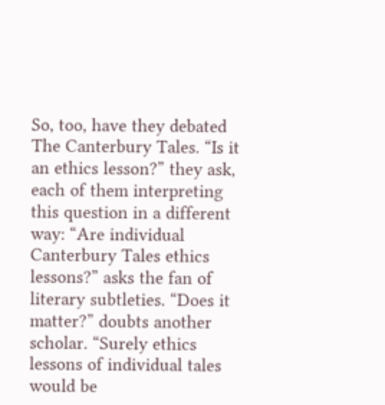So, too, have they debated The Canterbury Tales. “Is it an ethics lesson?” they ask, each of them interpreting this question in a different way: “Are individual Canterbury Tales ethics lessons?” asks the fan of literary subtleties. “Does it matter?” doubts another scholar. “Surely ethics lessons of individual tales would be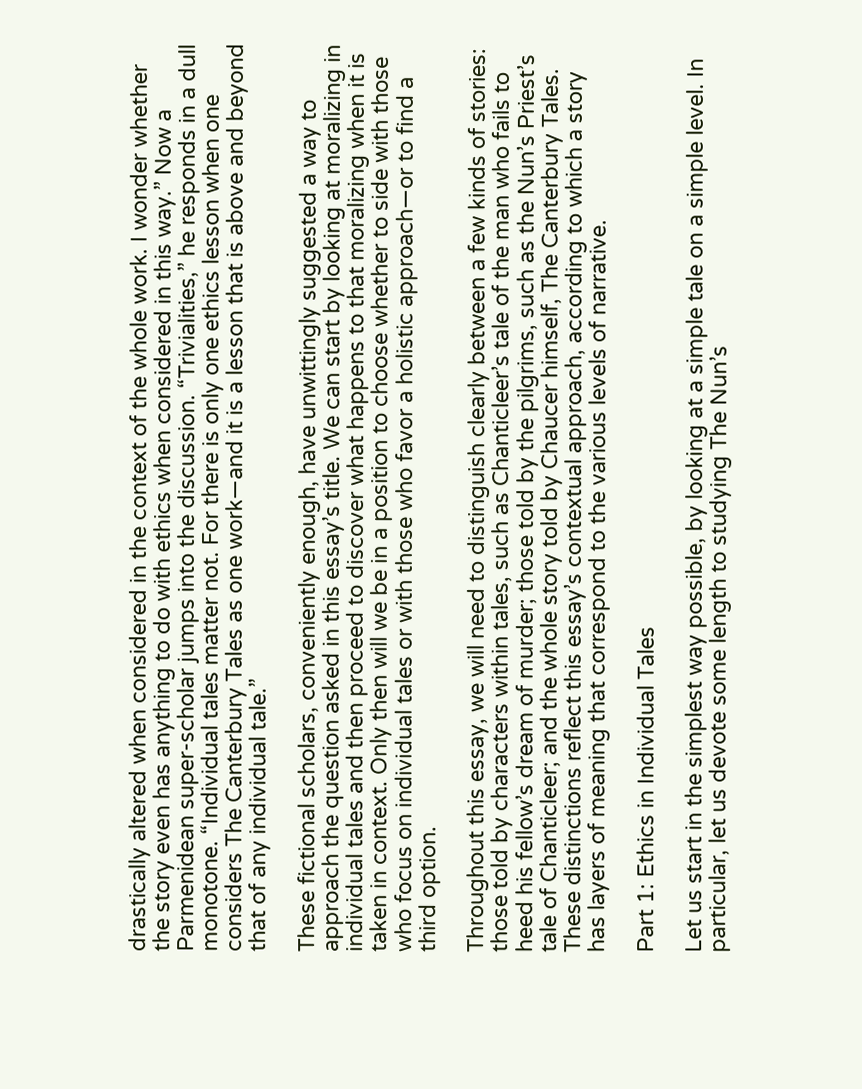drastically altered when considered in the context of the whole work. I wonder whether the story even has anything to do with ethics when considered in this way.” Now a Parmenidean super-scholar jumps into the discussion. “Trivialities,” he responds in a dull monotone. “Individual tales matter not. For there is only one ethics lesson when one considers The Canterbury Tales as one work—and it is a lesson that is above and beyond that of any individual tale.”

These fictional scholars, conveniently enough, have unwittingly suggested a way to approach the question asked in this essay’s title. We can start by looking at moralizing in individual tales and then proceed to discover what happens to that moralizing when it is taken in context. Only then will we be in a position to choose whether to side with those who focus on individual tales or with those who favor a holistic approach—or to find a third option.

Throughout this essay, we will need to distinguish clearly between a few kinds of stories: those told by characters within tales, such as Chanticleer’s tale of the man who fails to heed his fellow’s dream of murder; those told by the pilgrims, such as the Nun’s Priest’s tale of Chanticleer; and the whole story told by Chaucer himself, The Canterbury Tales. These distinctions reflect this essay’s contextual approach, according to which a story has layers of meaning that correspond to the various levels of narrative.

Part 1: Ethics in Individual Tales

Let us start in the simplest way possible, by looking at a simple tale on a simple level. In particular, let us devote some length to studying The Nun’s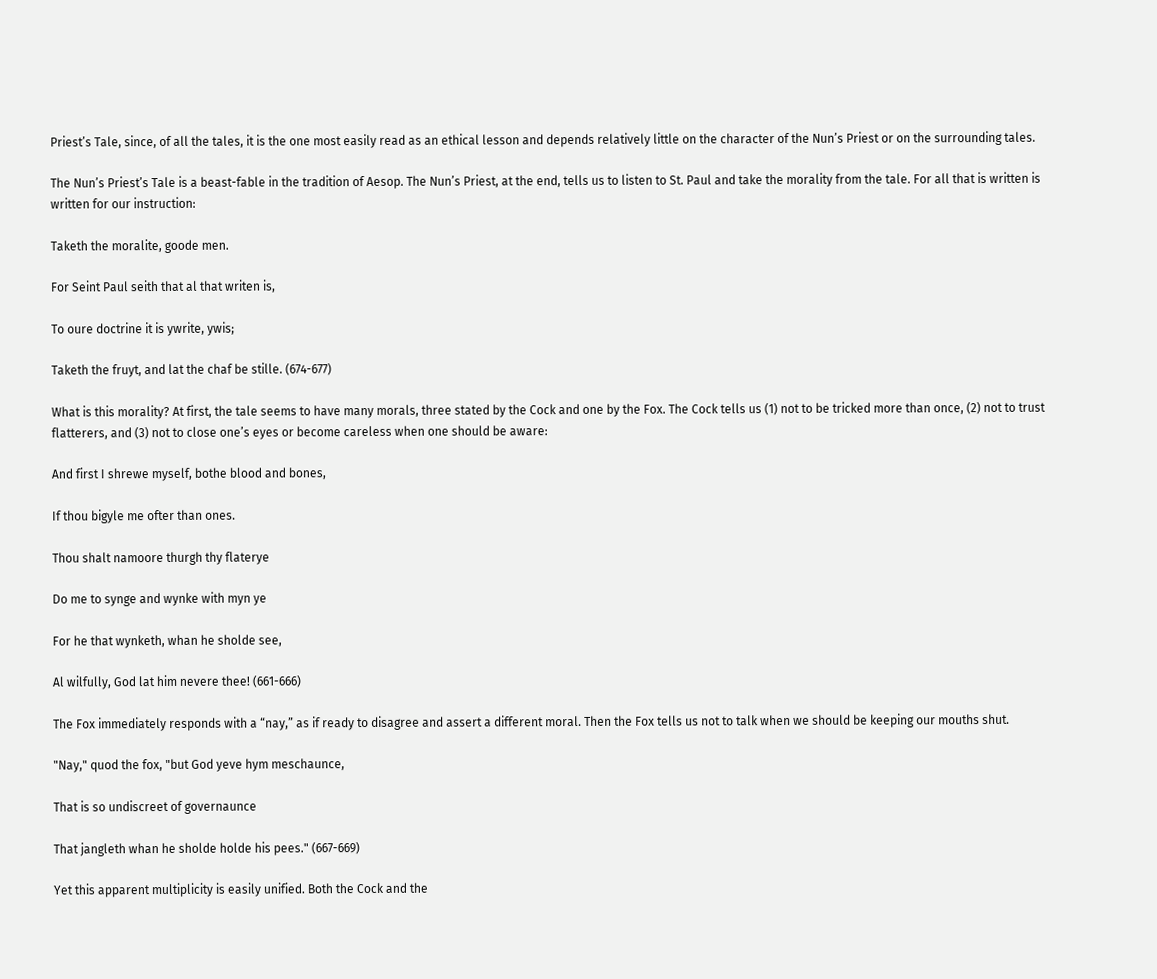Priest’s Tale, since, of all the tales, it is the one most easily read as an ethical lesson and depends relatively little on the character of the Nun’s Priest or on the surrounding tales.

The Nun’s Priest’s Tale is a beast-fable in the tradition of Aesop. The Nun’s Priest, at the end, tells us to listen to St. Paul and take the morality from the tale. For all that is written is written for our instruction:

Taketh the moralite, goode men.

For Seint Paul seith that al that writen is,

To oure doctrine it is ywrite, ywis;

Taketh the fruyt, and lat the chaf be stille. (674-677)

What is this morality? At first, the tale seems to have many morals, three stated by the Cock and one by the Fox. The Cock tells us (1) not to be tricked more than once, (2) not to trust flatterers, and (3) not to close one’s eyes or become careless when one should be aware:

And first I shrewe myself, bothe blood and bones,

If thou bigyle me ofter than ones.

Thou shalt namoore thurgh thy flaterye

Do me to synge and wynke with myn ye

For he that wynketh, whan he sholde see,

Al wilfully, God lat him nevere thee! (661-666)

The Fox immediately responds with a “nay,” as if ready to disagree and assert a different moral. Then the Fox tells us not to talk when we should be keeping our mouths shut.

"Nay," quod the fox, "but God yeve hym meschaunce,

That is so undiscreet of governaunce

That jangleth whan he sholde holde his pees." (667-669)

Yet this apparent multiplicity is easily unified. Both the Cock and the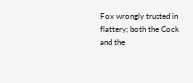Fox wrongly trusted in flattery; both the Cock and the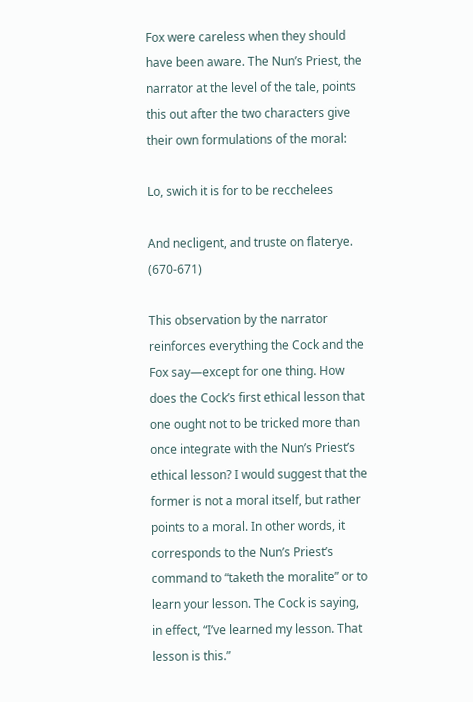Fox were careless when they should have been aware. The Nun’s Priest, the narrator at the level of the tale, points this out after the two characters give their own formulations of the moral:

Lo, swich it is for to be recchelees

And necligent, and truste on flaterye. (670-671)

This observation by the narrator reinforces everything the Cock and the Fox say—except for one thing. How does the Cock’s first ethical lesson that one ought not to be tricked more than once integrate with the Nun’s Priest’s ethical lesson? I would suggest that the former is not a moral itself, but rather points to a moral. In other words, it corresponds to the Nun’s Priest’s command to “taketh the moralite” or to learn your lesson. The Cock is saying, in effect, “I’ve learned my lesson. That lesson is this.”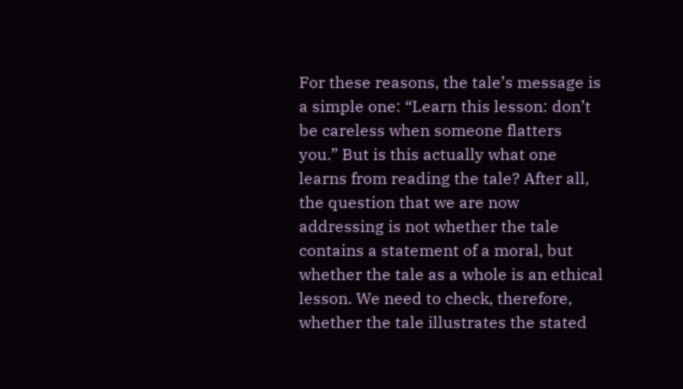For these reasons, the tale’s message is a simple one: “Learn this lesson: don’t be careless when someone flatters you.” But is this actually what one learns from reading the tale? After all, the question that we are now addressing is not whether the tale contains a statement of a moral, but whether the tale as a whole is an ethical lesson. We need to check, therefore, whether the tale illustrates the stated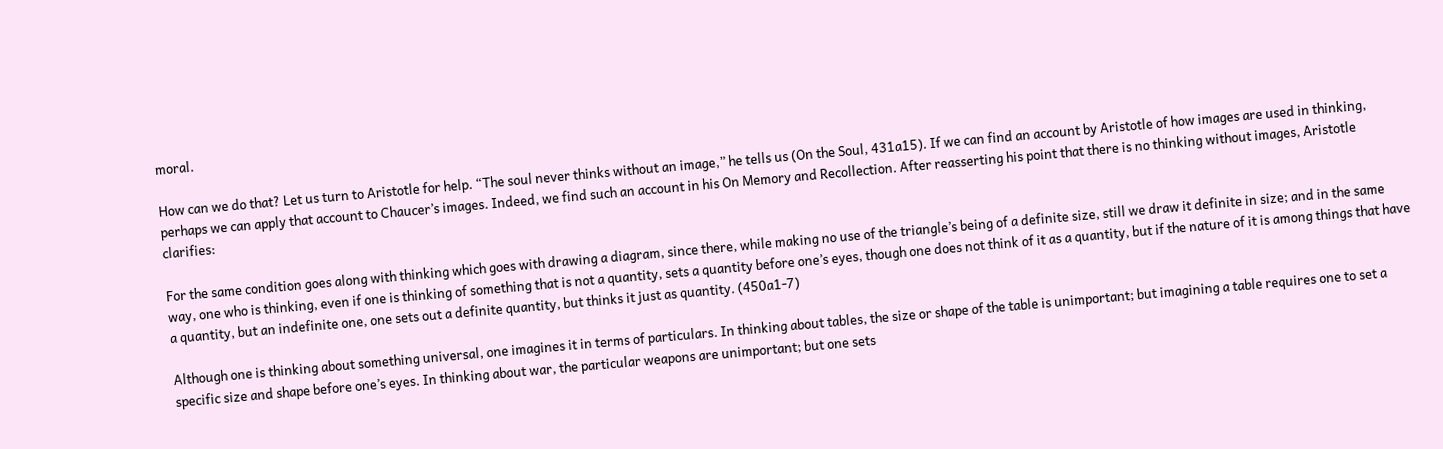moral.

How can we do that? Let us turn to Aristotle for help. “The soul never thinks without an image,” he tells us (On the Soul, 431a15). If we can find an account by Aristotle of how images are used in thinking, perhaps we can apply that account to Chaucer’s images. Indeed, we find such an account in his On Memory and Recollection. After reasserting his point that there is no thinking without images, Aristotle clarifies:

For the same condition goes along with thinking which goes with drawing a diagram, since there, while making no use of the triangle’s being of a definite size, still we draw it definite in size; and in the same way, one who is thinking, even if one is thinking of something that is not a quantity, sets a quantity before one’s eyes, though one does not think of it as a quantity, but if the nature of it is among things that have a quantity, but an indefinite one, one sets out a definite quantity, but thinks it just as quantity. (450a1-7)

Although one is thinking about something universal, one imagines it in terms of particulars. In thinking about tables, the size or shape of the table is unimportant; but imagining a table requires one to set a specific size and shape before one’s eyes. In thinking about war, the particular weapons are unimportant; but one sets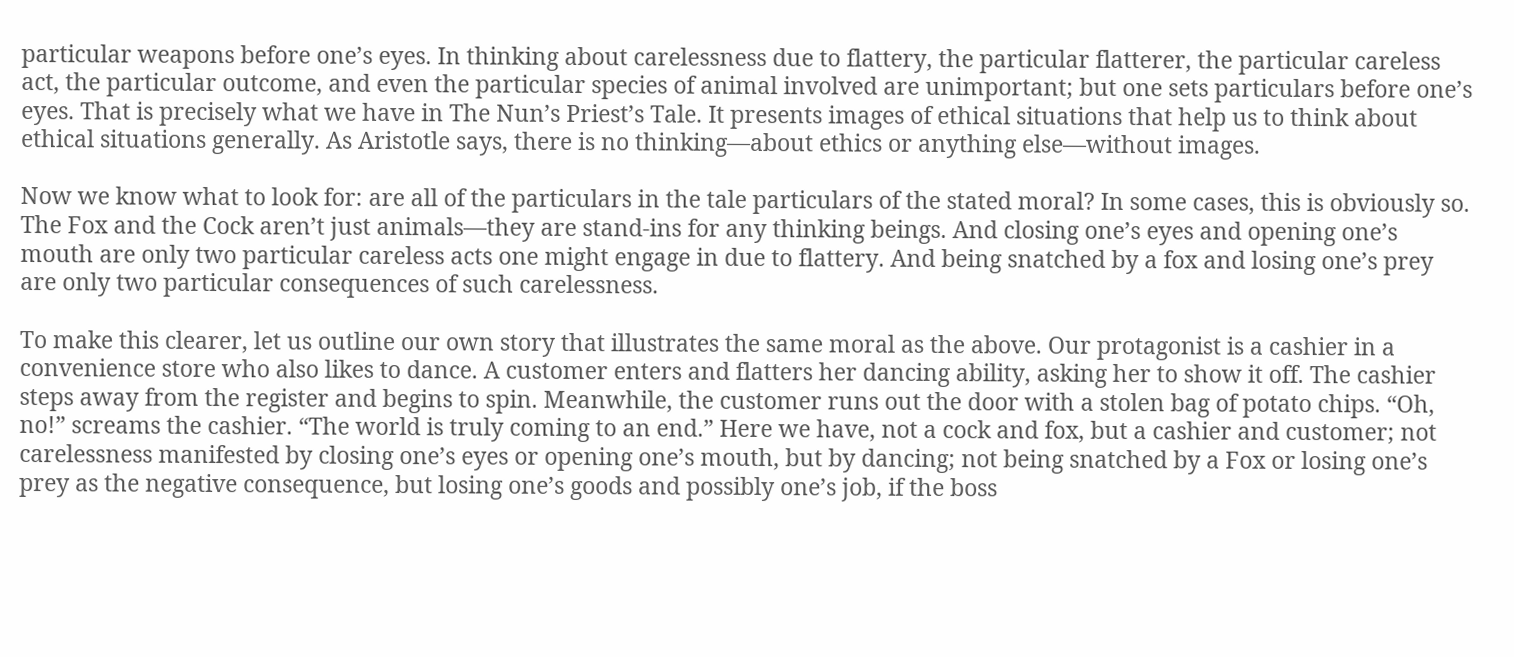particular weapons before one’s eyes. In thinking about carelessness due to flattery, the particular flatterer, the particular careless act, the particular outcome, and even the particular species of animal involved are unimportant; but one sets particulars before one’s eyes. That is precisely what we have in The Nun’s Priest’s Tale. It presents images of ethical situations that help us to think about ethical situations generally. As Aristotle says, there is no thinking—about ethics or anything else—without images.

Now we know what to look for: are all of the particulars in the tale particulars of the stated moral? In some cases, this is obviously so. The Fox and the Cock aren’t just animals—they are stand-ins for any thinking beings. And closing one’s eyes and opening one’s mouth are only two particular careless acts one might engage in due to flattery. And being snatched by a fox and losing one’s prey are only two particular consequences of such carelessness.

To make this clearer, let us outline our own story that illustrates the same moral as the above. Our protagonist is a cashier in a convenience store who also likes to dance. A customer enters and flatters her dancing ability, asking her to show it off. The cashier steps away from the register and begins to spin. Meanwhile, the customer runs out the door with a stolen bag of potato chips. “Oh, no!” screams the cashier. “The world is truly coming to an end.” Here we have, not a cock and fox, but a cashier and customer; not carelessness manifested by closing one’s eyes or opening one’s mouth, but by dancing; not being snatched by a Fox or losing one’s prey as the negative consequence, but losing one’s goods and possibly one’s job, if the boss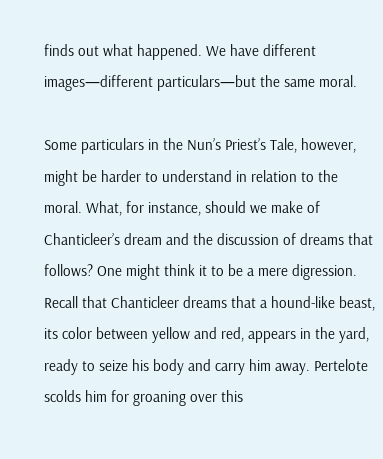finds out what happened. We have different images—different particulars—but the same moral.

Some particulars in the Nun’s Priest’s Tale, however, might be harder to understand in relation to the moral. What, for instance, should we make of Chanticleer’s dream and the discussion of dreams that follows? One might think it to be a mere digression. Recall that Chanticleer dreams that a hound-like beast, its color between yellow and red, appears in the yard, ready to seize his body and carry him away. Pertelote scolds him for groaning over this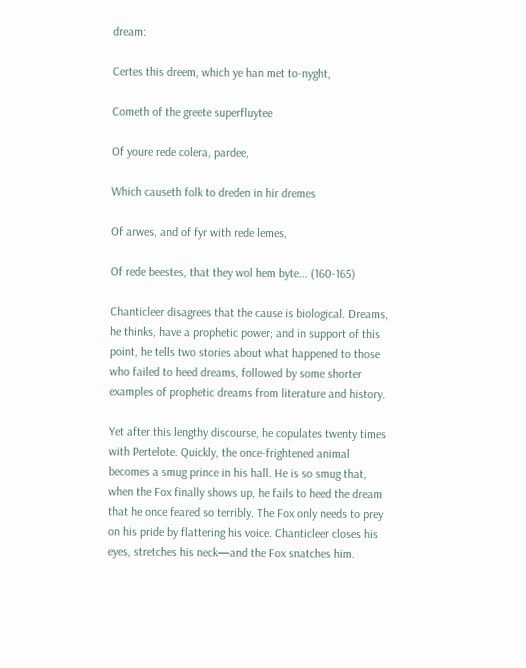dream:

Certes this dreem, which ye han met to-nyght,

Cometh of the greete superfluytee

Of youre rede colera, pardee,

Which causeth folk to dreden in hir dremes

Of arwes, and of fyr with rede lemes,

Of rede beestes, that they wol hem byte... (160-165)

Chanticleer disagrees that the cause is biological. Dreams, he thinks, have a prophetic power; and in support of this point, he tells two stories about what happened to those who failed to heed dreams, followed by some shorter examples of prophetic dreams from literature and history.

Yet after this lengthy discourse, he copulates twenty times with Pertelote. Quickly, the once-frightened animal becomes a smug prince in his hall. He is so smug that, when the Fox finally shows up, he fails to heed the dream that he once feared so terribly. The Fox only needs to prey on his pride by flattering his voice. Chanticleer closes his eyes, stretches his neck—and the Fox snatches him.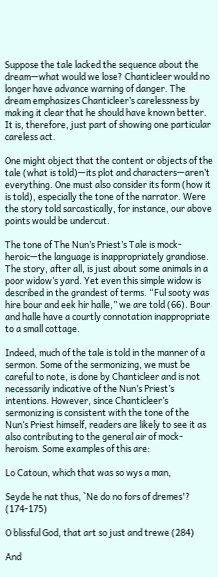Suppose the tale lacked the sequence about the dream—what would we lose? Chanticleer would no longer have advance warning of danger. The dream emphasizes Chanticleer’s carelessness by making it clear that he should have known better. It is, therefore, just part of showing one particular careless act.

One might object that the content or objects of the tale (what is told)—its plot and characters—aren’t everything. One must also consider its form (how it is told), especially the tone of the narrator. Were the story told sarcastically, for instance, our above points would be undercut.

The tone of The Nun’s Priest’s Tale is mock-heroic—the language is inappropriately grandiose. The story, after all, is just about some animals in a poor widow’s yard. Yet even this simple widow is described in the grandest of terms. “Ful sooty was hire bour and eek hir halle,” we are told (66). Bour and halle have a courtly connotation inappropriate to a small cottage.

Indeed, much of the tale is told in the manner of a sermon. Some of the sermonizing, we must be careful to note, is done by Chanticleer and is not necessarily indicative of the Nun’s Priest’s intentions. However, since Chanticleer’s sermonizing is consistent with the tone of the Nun’s Priest himself, readers are likely to see it as also contributing to the general air of mock-heroism. Some examples of this are:

Lo Catoun, which that was so wys a man,

Seyde he nat thus, `Ne do no fors of dremes'? (174-175)

O blissful God, that art so just and trewe (284)

And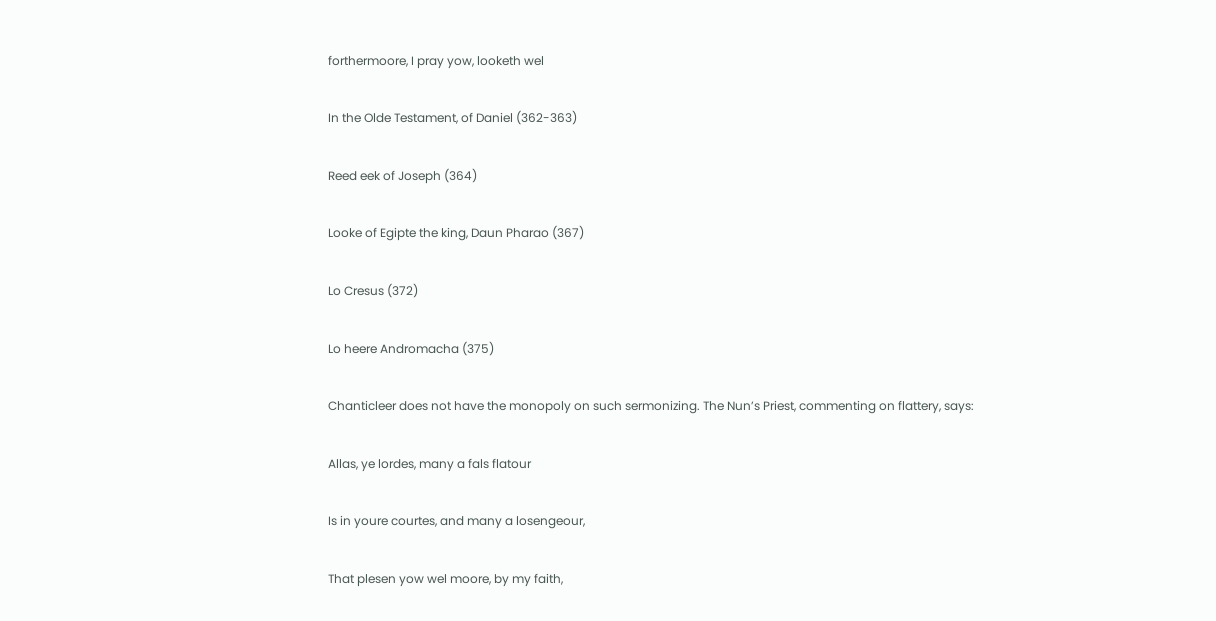forthermoore, I pray yow, looketh wel

In the Olde Testament, of Daniel (362-363)

Reed eek of Joseph (364)

Looke of Egipte the king, Daun Pharao (367)

Lo Cresus (372)

Lo heere Andromacha (375)

Chanticleer does not have the monopoly on such sermonizing. The Nun’s Priest, commenting on flattery, says:

Allas, ye lordes, many a fals flatour

Is in youre courtes, and many a losengeour,

That plesen yow wel moore, by my faith,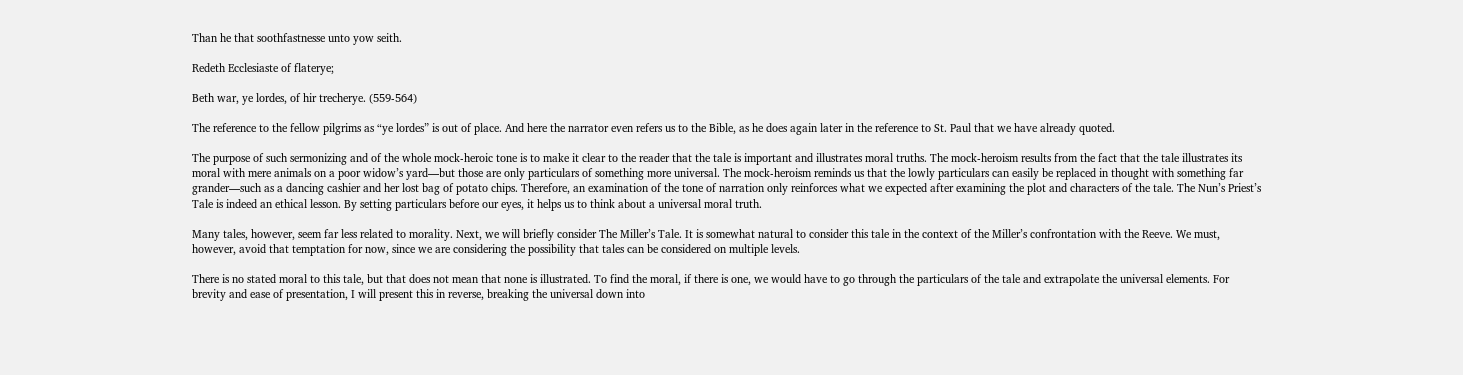Than he that soothfastnesse unto yow seith.

Redeth Ecclesiaste of flaterye;

Beth war, ye lordes, of hir trecherye. (559-564)

The reference to the fellow pilgrims as “ye lordes” is out of place. And here the narrator even refers us to the Bible, as he does again later in the reference to St. Paul that we have already quoted.

The purpose of such sermonizing and of the whole mock-heroic tone is to make it clear to the reader that the tale is important and illustrates moral truths. The mock-heroism results from the fact that the tale illustrates its moral with mere animals on a poor widow’s yard—but those are only particulars of something more universal. The mock-heroism reminds us that the lowly particulars can easily be replaced in thought with something far grander—such as a dancing cashier and her lost bag of potato chips. Therefore, an examination of the tone of narration only reinforces what we expected after examining the plot and characters of the tale. The Nun’s Priest’s Tale is indeed an ethical lesson. By setting particulars before our eyes, it helps us to think about a universal moral truth.

Many tales, however, seem far less related to morality. Next, we will briefly consider The Miller’s Tale. It is somewhat natural to consider this tale in the context of the Miller’s confrontation with the Reeve. We must, however, avoid that temptation for now, since we are considering the possibility that tales can be considered on multiple levels.

There is no stated moral to this tale, but that does not mean that none is illustrated. To find the moral, if there is one, we would have to go through the particulars of the tale and extrapolate the universal elements. For brevity and ease of presentation, I will present this in reverse, breaking the universal down into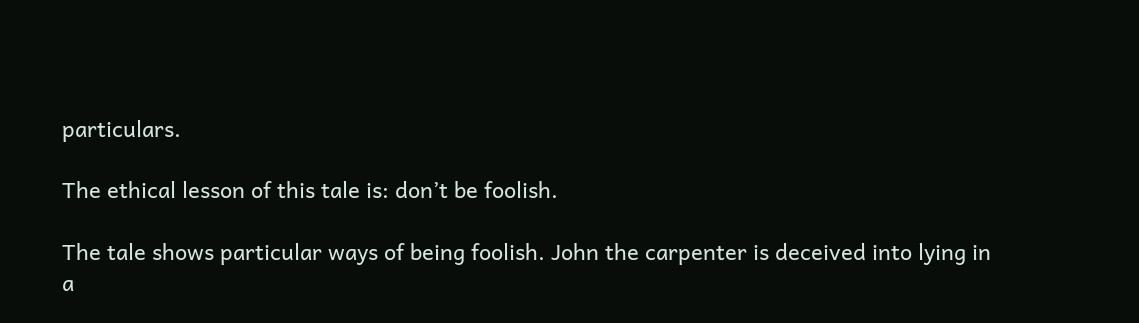particulars.

The ethical lesson of this tale is: don’t be foolish.

The tale shows particular ways of being foolish. John the carpenter is deceived into lying in a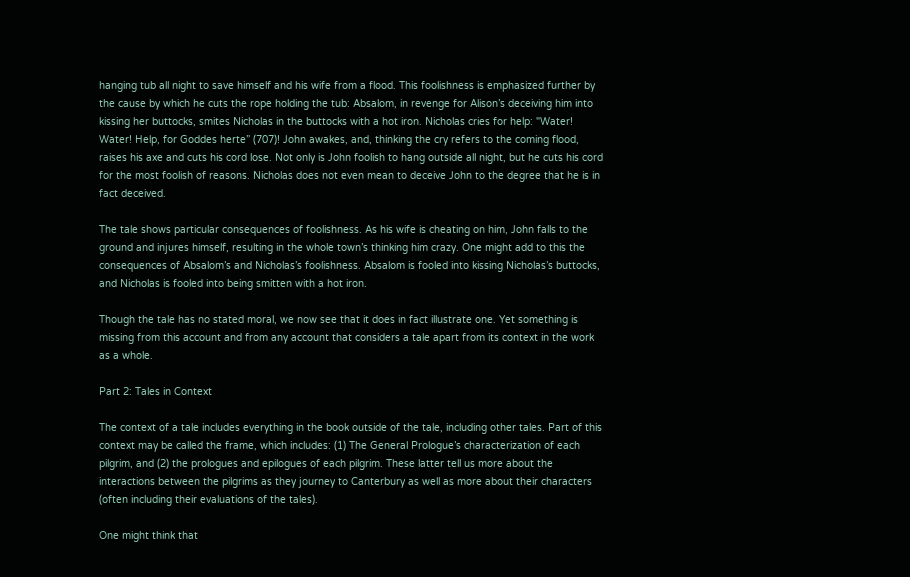hanging tub all night to save himself and his wife from a flood. This foolishness is emphasized further by the cause by which he cuts the rope holding the tub: Absalom, in revenge for Alison’s deceiving him into kissing her buttocks, smites Nicholas in the buttocks with a hot iron. Nicholas cries for help: "Water! Water! Help, for Goddes herte” (707)! John awakes, and, thinking the cry refers to the coming flood, raises his axe and cuts his cord lose. Not only is John foolish to hang outside all night, but he cuts his cord for the most foolish of reasons. Nicholas does not even mean to deceive John to the degree that he is in fact deceived.

The tale shows particular consequences of foolishness. As his wife is cheating on him, John falls to the ground and injures himself, resulting in the whole town’s thinking him crazy. One might add to this the consequences of Absalom’s and Nicholas’s foolishness. Absalom is fooled into kissing Nicholas’s buttocks, and Nicholas is fooled into being smitten with a hot iron.

Though the tale has no stated moral, we now see that it does in fact illustrate one. Yet something is missing from this account and from any account that considers a tale apart from its context in the work as a whole.

Part 2: Tales in Context

The context of a tale includes everything in the book outside of the tale, including other tales. Part of this context may be called the frame, which includes: (1) The General Prologue’s characterization of each pilgrim, and (2) the prologues and epilogues of each pilgrim. These latter tell us more about the interactions between the pilgrims as they journey to Canterbury as well as more about their characters (often including their evaluations of the tales).

One might think that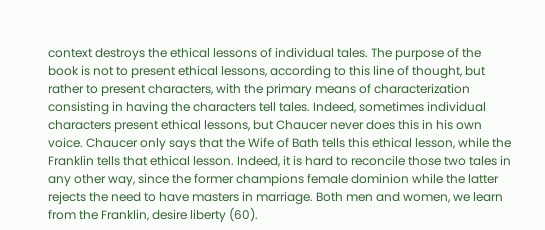context destroys the ethical lessons of individual tales. The purpose of the book is not to present ethical lessons, according to this line of thought, but rather to present characters, with the primary means of characterization consisting in having the characters tell tales. Indeed, sometimes individual characters present ethical lessons, but Chaucer never does this in his own voice. Chaucer only says that the Wife of Bath tells this ethical lesson, while the Franklin tells that ethical lesson. Indeed, it is hard to reconcile those two tales in any other way, since the former champions female dominion while the latter rejects the need to have masters in marriage. Both men and women, we learn from the Franklin, desire liberty (60).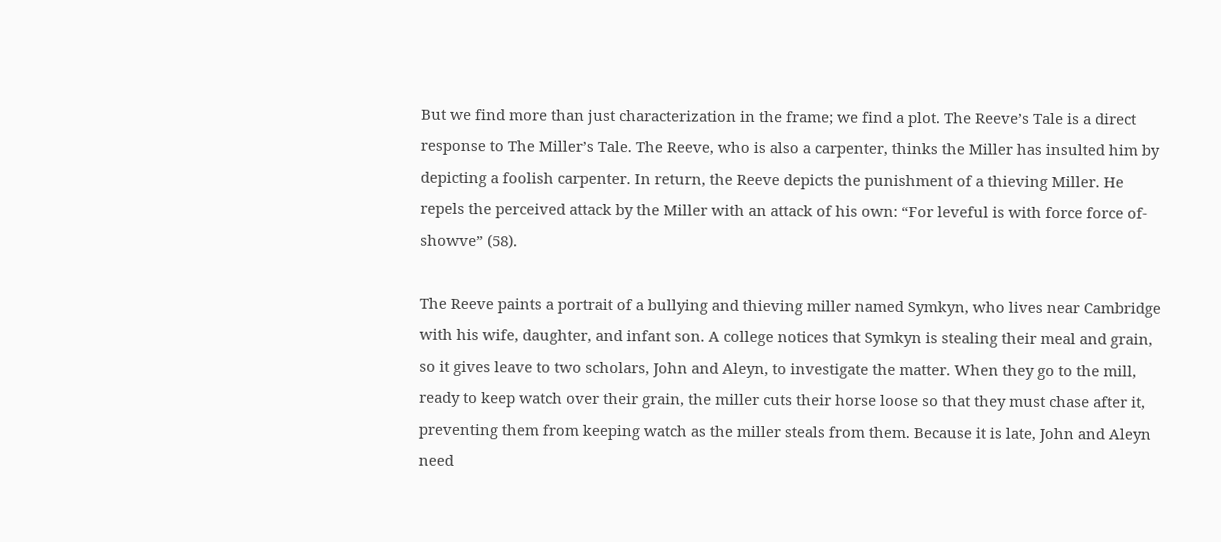But we find more than just characterization in the frame; we find a plot. The Reeve’s Tale is a direct response to The Miller’s Tale. The Reeve, who is also a carpenter, thinks the Miller has insulted him by depicting a foolish carpenter. In return, the Reeve depicts the punishment of a thieving Miller. He repels the perceived attack by the Miller with an attack of his own: “For leveful is with force force of-showve” (58).

The Reeve paints a portrait of a bullying and thieving miller named Symkyn, who lives near Cambridge with his wife, daughter, and infant son. A college notices that Symkyn is stealing their meal and grain, so it gives leave to two scholars, John and Aleyn, to investigate the matter. When they go to the mill, ready to keep watch over their grain, the miller cuts their horse loose so that they must chase after it, preventing them from keeping watch as the miller steals from them. Because it is late, John and Aleyn need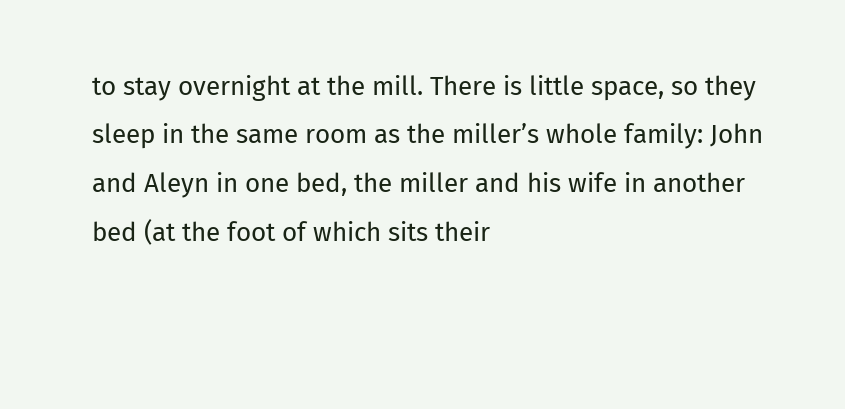to stay overnight at the mill. There is little space, so they sleep in the same room as the miller’s whole family: John and Aleyn in one bed, the miller and his wife in another bed (at the foot of which sits their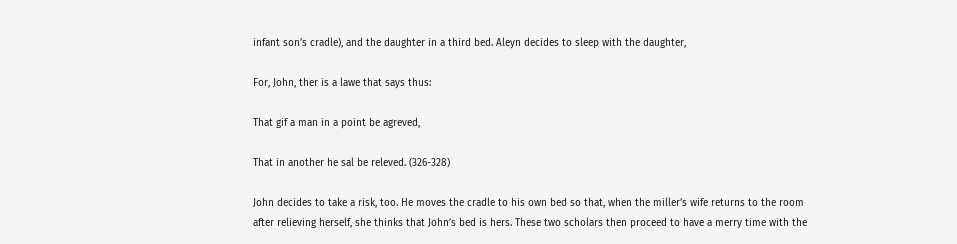infant son’s cradle), and the daughter in a third bed. Aleyn decides to sleep with the daughter,

For, John, ther is a lawe that says thus:

That gif a man in a point be agreved,

That in another he sal be releved. (326-328)

John decides to take a risk, too. He moves the cradle to his own bed so that, when the miller’s wife returns to the room after relieving herself, she thinks that John’s bed is hers. These two scholars then proceed to have a merry time with the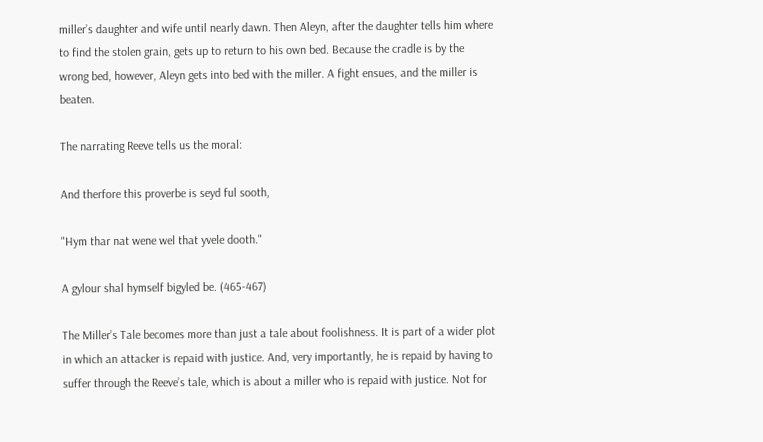miller’s daughter and wife until nearly dawn. Then Aleyn, after the daughter tells him where to find the stolen grain, gets up to return to his own bed. Because the cradle is by the wrong bed, however, Aleyn gets into bed with the miller. A fight ensues, and the miller is beaten.

The narrating Reeve tells us the moral:

And therfore this proverbe is seyd ful sooth,

"Hym thar nat wene wel that yvele dooth."

A gylour shal hymself bigyled be. (465-467)

The Miller’s Tale becomes more than just a tale about foolishness. It is part of a wider plot in which an attacker is repaid with justice. And, very importantly, he is repaid by having to suffer through the Reeve’s tale, which is about a miller who is repaid with justice. Not for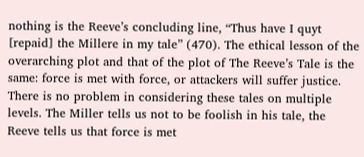nothing is the Reeve’s concluding line, “Thus have I quyt [repaid] the Millere in my tale” (470). The ethical lesson of the overarching plot and that of the plot of The Reeve’s Tale is the same: force is met with force, or attackers will suffer justice. There is no problem in considering these tales on multiple levels. The Miller tells us not to be foolish in his tale, the Reeve tells us that force is met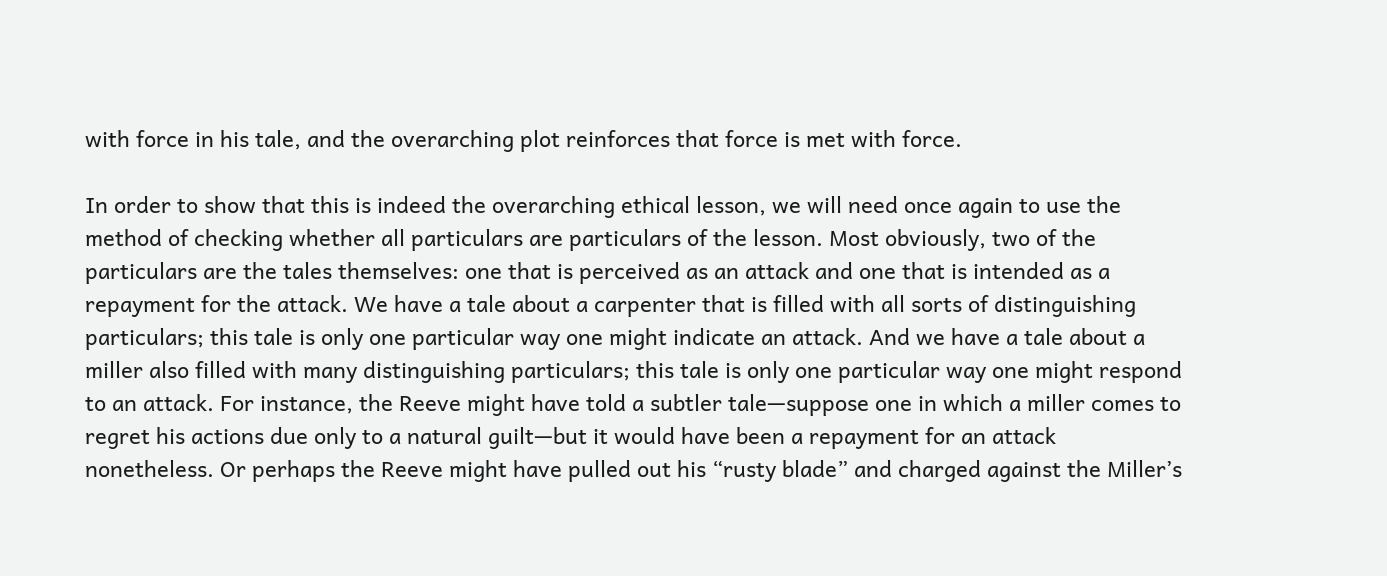with force in his tale, and the overarching plot reinforces that force is met with force.

In order to show that this is indeed the overarching ethical lesson, we will need once again to use the method of checking whether all particulars are particulars of the lesson. Most obviously, two of the particulars are the tales themselves: one that is perceived as an attack and one that is intended as a repayment for the attack. We have a tale about a carpenter that is filled with all sorts of distinguishing particulars; this tale is only one particular way one might indicate an attack. And we have a tale about a miller also filled with many distinguishing particulars; this tale is only one particular way one might respond to an attack. For instance, the Reeve might have told a subtler tale—suppose one in which a miller comes to regret his actions due only to a natural guilt—but it would have been a repayment for an attack nonetheless. Or perhaps the Reeve might have pulled out his “rusty blade” and charged against the Miller’s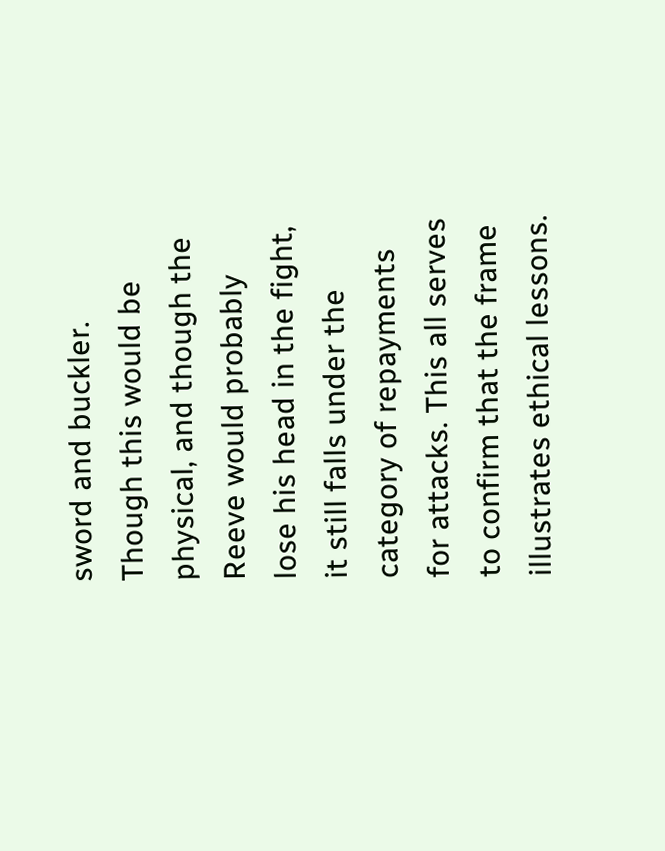sword and buckler. Though this would be physical, and though the Reeve would probably lose his head in the fight, it still falls under the category of repayments for attacks. This all serves to confirm that the frame illustrates ethical lessons.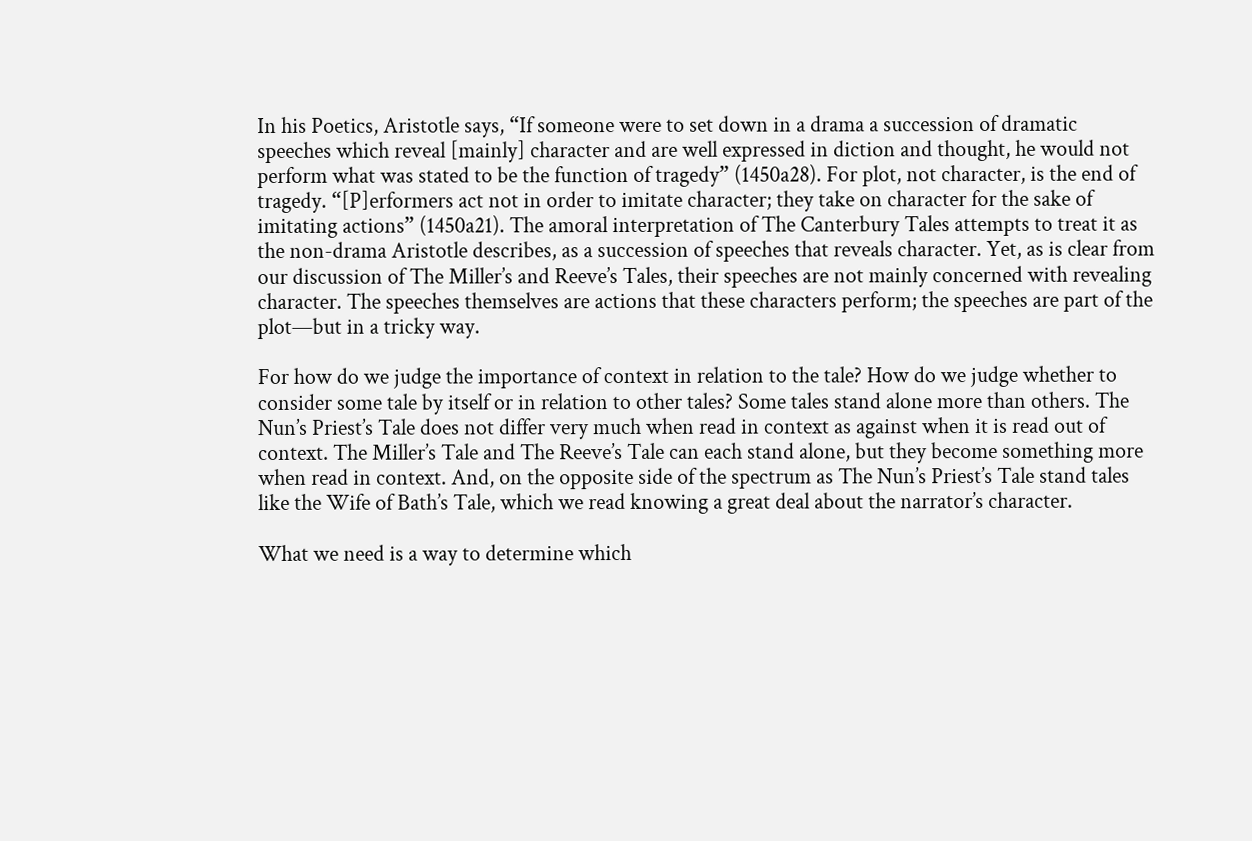In his Poetics, Aristotle says, “If someone were to set down in a drama a succession of dramatic speeches which reveal [mainly] character and are well expressed in diction and thought, he would not perform what was stated to be the function of tragedy” (1450a28). For plot, not character, is the end of tragedy. “[P]erformers act not in order to imitate character; they take on character for the sake of imitating actions” (1450a21). The amoral interpretation of The Canterbury Tales attempts to treat it as the non-drama Aristotle describes, as a succession of speeches that reveals character. Yet, as is clear from our discussion of The Miller’s and Reeve’s Tales, their speeches are not mainly concerned with revealing character. The speeches themselves are actions that these characters perform; the speeches are part of the plot—but in a tricky way.

For how do we judge the importance of context in relation to the tale? How do we judge whether to consider some tale by itself or in relation to other tales? Some tales stand alone more than others. The Nun’s Priest’s Tale does not differ very much when read in context as against when it is read out of context. The Miller’s Tale and The Reeve’s Tale can each stand alone, but they become something more when read in context. And, on the opposite side of the spectrum as The Nun’s Priest’s Tale stand tales like the Wife of Bath’s Tale, which we read knowing a great deal about the narrator’s character.

What we need is a way to determine which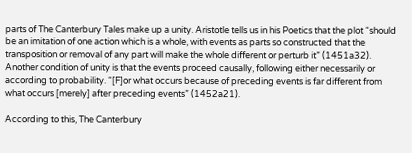parts of The Canterbury Tales make up a unity. Aristotle tells us in his Poetics that the plot “should be an imitation of one action which is a whole, with events as parts so constructed that the transposition or removal of any part will make the whole different or perturb it” (1451a32). Another condition of unity is that the events proceed causally, following either necessarily or according to probability. “[F]or what occurs because of preceding events is far different from what occurs [merely] after preceding events” (1452a21).

According to this, The Canterbury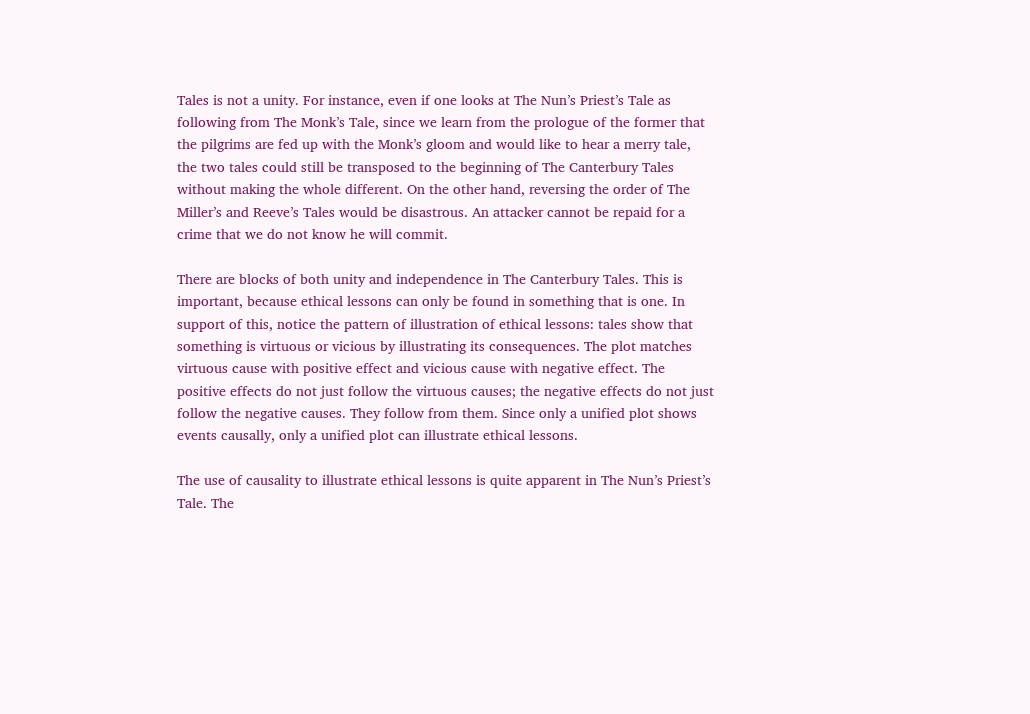Tales is not a unity. For instance, even if one looks at The Nun’s Priest’s Tale as following from The Monk’s Tale, since we learn from the prologue of the former that the pilgrims are fed up with the Monk’s gloom and would like to hear a merry tale, the two tales could still be transposed to the beginning of The Canterbury Tales without making the whole different. On the other hand, reversing the order of The Miller’s and Reeve’s Tales would be disastrous. An attacker cannot be repaid for a crime that we do not know he will commit.

There are blocks of both unity and independence in The Canterbury Tales. This is important, because ethical lessons can only be found in something that is one. In support of this, notice the pattern of illustration of ethical lessons: tales show that something is virtuous or vicious by illustrating its consequences. The plot matches virtuous cause with positive effect and vicious cause with negative effect. The positive effects do not just follow the virtuous causes; the negative effects do not just follow the negative causes. They follow from them. Since only a unified plot shows events causally, only a unified plot can illustrate ethical lessons.

The use of causality to illustrate ethical lessons is quite apparent in The Nun’s Priest’s Tale. The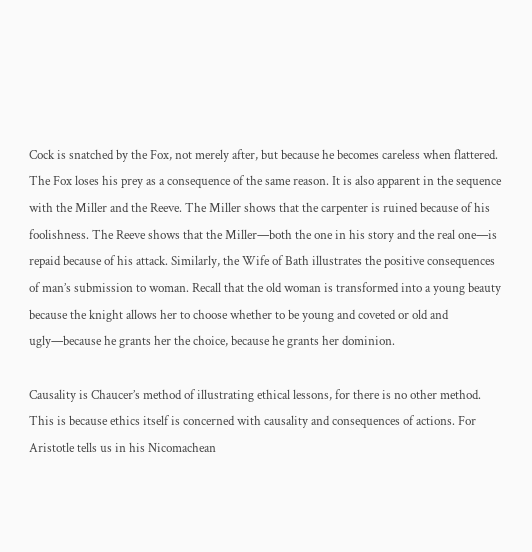Cock is snatched by the Fox, not merely after, but because he becomes careless when flattered. The Fox loses his prey as a consequence of the same reason. It is also apparent in the sequence with the Miller and the Reeve. The Miller shows that the carpenter is ruined because of his foolishness. The Reeve shows that the Miller—both the one in his story and the real one—is repaid because of his attack. Similarly, the Wife of Bath illustrates the positive consequences of man’s submission to woman. Recall that the old woman is transformed into a young beauty because the knight allows her to choose whether to be young and coveted or old and ugly—because he grants her the choice, because he grants her dominion.

Causality is Chaucer’s method of illustrating ethical lessons, for there is no other method. This is because ethics itself is concerned with causality and consequences of actions. For Aristotle tells us in his Nicomachean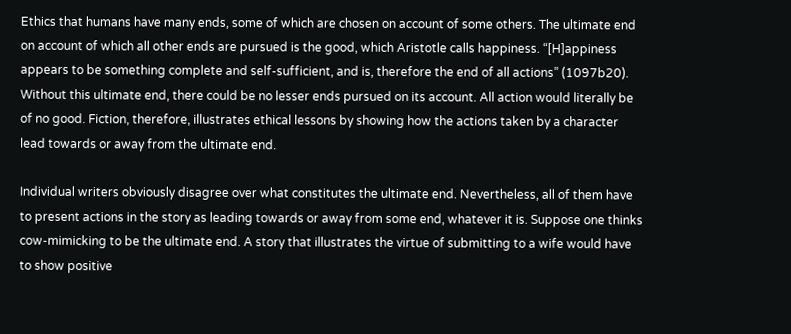Ethics that humans have many ends, some of which are chosen on account of some others. The ultimate end on account of which all other ends are pursued is the good, which Aristotle calls happiness. “[H]appiness appears to be something complete and self-sufficient, and is, therefore the end of all actions” (1097b20). Without this ultimate end, there could be no lesser ends pursued on its account. All action would literally be of no good. Fiction, therefore, illustrates ethical lessons by showing how the actions taken by a character lead towards or away from the ultimate end.

Individual writers obviously disagree over what constitutes the ultimate end. Nevertheless, all of them have to present actions in the story as leading towards or away from some end, whatever it is. Suppose one thinks cow-mimicking to be the ultimate end. A story that illustrates the virtue of submitting to a wife would have to show positive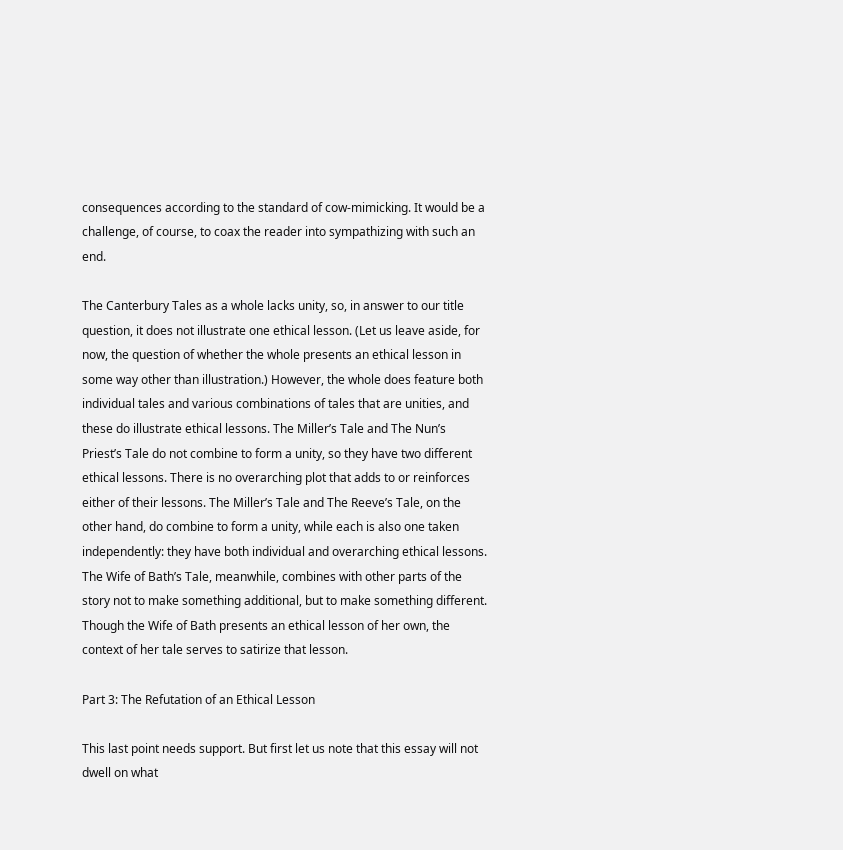consequences according to the standard of cow-mimicking. It would be a challenge, of course, to coax the reader into sympathizing with such an end.

The Canterbury Tales as a whole lacks unity, so, in answer to our title question, it does not illustrate one ethical lesson. (Let us leave aside, for now, the question of whether the whole presents an ethical lesson in some way other than illustration.) However, the whole does feature both individual tales and various combinations of tales that are unities, and these do illustrate ethical lessons. The Miller’s Tale and The Nun’s Priest’s Tale do not combine to form a unity, so they have two different ethical lessons. There is no overarching plot that adds to or reinforces either of their lessons. The Miller’s Tale and The Reeve’s Tale, on the other hand, do combine to form a unity, while each is also one taken independently: they have both individual and overarching ethical lessons. The Wife of Bath’s Tale, meanwhile, combines with other parts of the story not to make something additional, but to make something different. Though the Wife of Bath presents an ethical lesson of her own, the context of her tale serves to satirize that lesson.

Part 3: The Refutation of an Ethical Lesson

This last point needs support. But first let us note that this essay will not dwell on what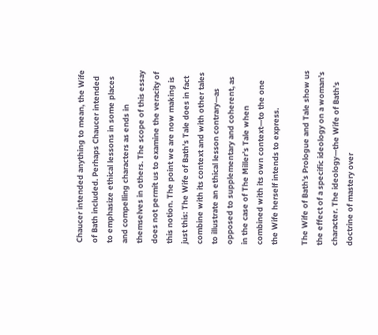Chaucer intended anything to mean, the Wife of Bath included. Perhaps Chaucer intended to emphasize ethical lessons in some places and compelling characters as ends in themselves in others. The scope of this essay does not permit us to examine the veracity of this notion. The point we are now making is just this: The Wife of Bath’s Tale does in fact combine with its context and with other tales to illustrate an ethical lesson contrary—as opposed to supplementary and coherent, as in the case of The Miller’s Tale when combined with its own context—to the one the Wife herself intends to express.

The Wife of Bath’s Prologue and Tale show us the effect of a specific ideology on a woman’s character. The ideology—the Wife of Bath’s doctrine of mastery over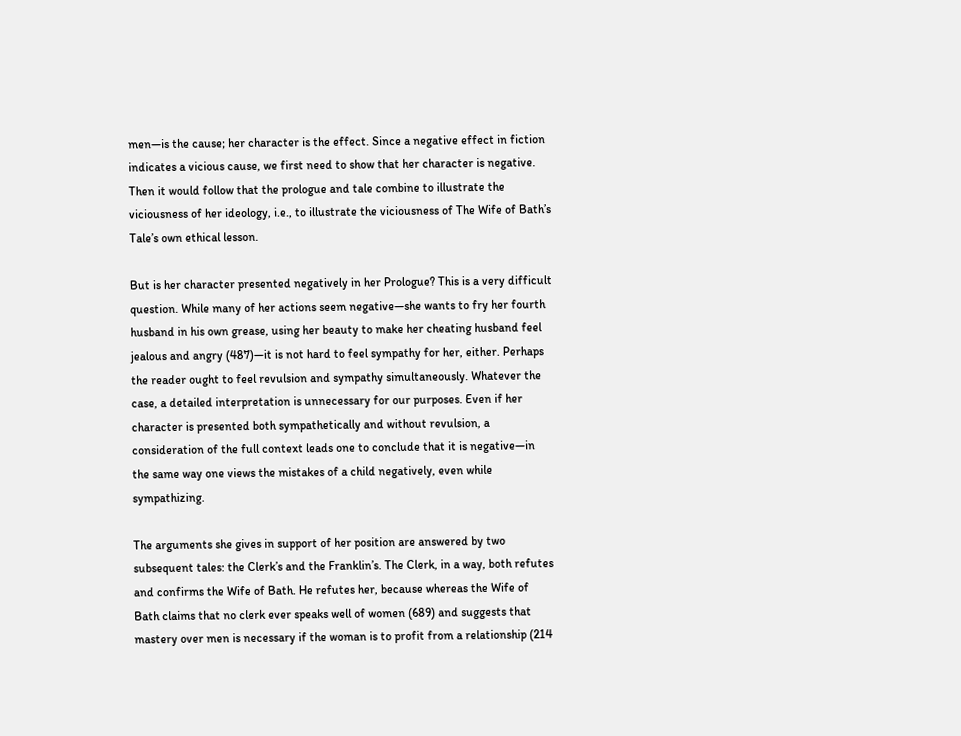men—is the cause; her character is the effect. Since a negative effect in fiction indicates a vicious cause, we first need to show that her character is negative. Then it would follow that the prologue and tale combine to illustrate the viciousness of her ideology, i.e., to illustrate the viciousness of The Wife of Bath’s Tale’s own ethical lesson.

But is her character presented negatively in her Prologue? This is a very difficult question. While many of her actions seem negative—she wants to fry her fourth husband in his own grease, using her beauty to make her cheating husband feel jealous and angry (487)—it is not hard to feel sympathy for her, either. Perhaps the reader ought to feel revulsion and sympathy simultaneously. Whatever the case, a detailed interpretation is unnecessary for our purposes. Even if her character is presented both sympathetically and without revulsion, a consideration of the full context leads one to conclude that it is negative—in the same way one views the mistakes of a child negatively, even while sympathizing.

The arguments she gives in support of her position are answered by two subsequent tales: the Clerk’s and the Franklin’s. The Clerk, in a way, both refutes and confirms the Wife of Bath. He refutes her, because whereas the Wife of Bath claims that no clerk ever speaks well of women (689) and suggests that mastery over men is necessary if the woman is to profit from a relationship (214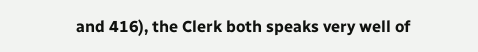and 416), the Clerk both speaks very well of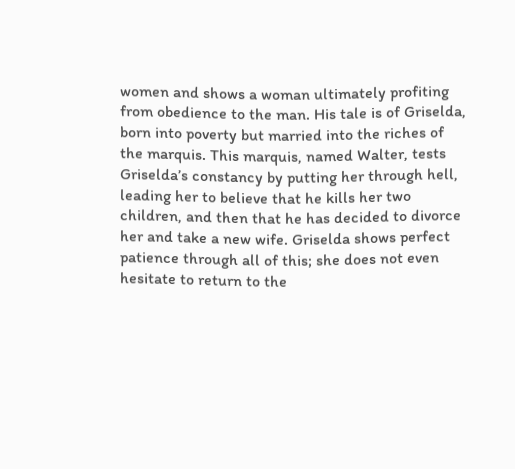women and shows a woman ultimately profiting from obedience to the man. His tale is of Griselda, born into poverty but married into the riches of the marquis. This marquis, named Walter, tests Griselda’s constancy by putting her through hell, leading her to believe that he kills her two children, and then that he has decided to divorce her and take a new wife. Griselda shows perfect patience through all of this; she does not even hesitate to return to the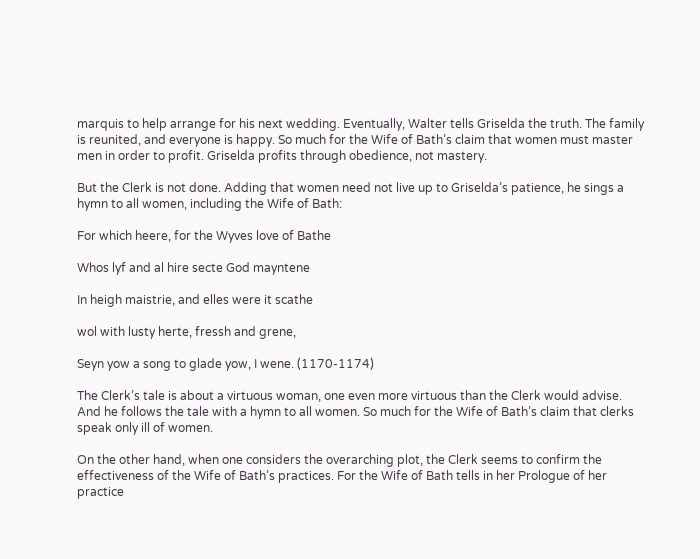marquis to help arrange for his next wedding. Eventually, Walter tells Griselda the truth. The family is reunited, and everyone is happy. So much for the Wife of Bath’s claim that women must master men in order to profit. Griselda profits through obedience, not mastery.

But the Clerk is not done. Adding that women need not live up to Griselda’s patience, he sings a hymn to all women, including the Wife of Bath:

For which heere, for the Wyves love of Bathe

Whos lyf and al hire secte God mayntene

In heigh maistrie, and elles were it scathe

wol with lusty herte, fressh and grene,

Seyn yow a song to glade yow, I wene. (1170-1174)

The Clerk’s tale is about a virtuous woman, one even more virtuous than the Clerk would advise. And he follows the tale with a hymn to all women. So much for the Wife of Bath’s claim that clerks speak only ill of women.

On the other hand, when one considers the overarching plot, the Clerk seems to confirm the effectiveness of the Wife of Bath’s practices. For the Wife of Bath tells in her Prologue of her practice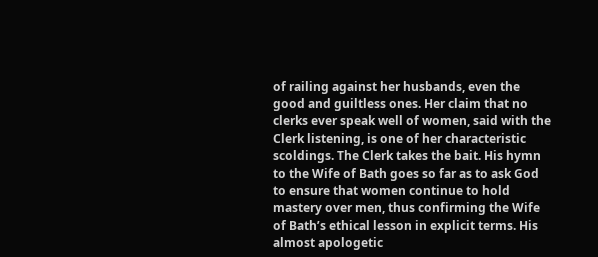of railing against her husbands, even the good and guiltless ones. Her claim that no clerks ever speak well of women, said with the Clerk listening, is one of her characteristic scoldings. The Clerk takes the bait. His hymn to the Wife of Bath goes so far as to ask God to ensure that women continue to hold mastery over men, thus confirming the Wife of Bath’s ethical lesson in explicit terms. His almost apologetic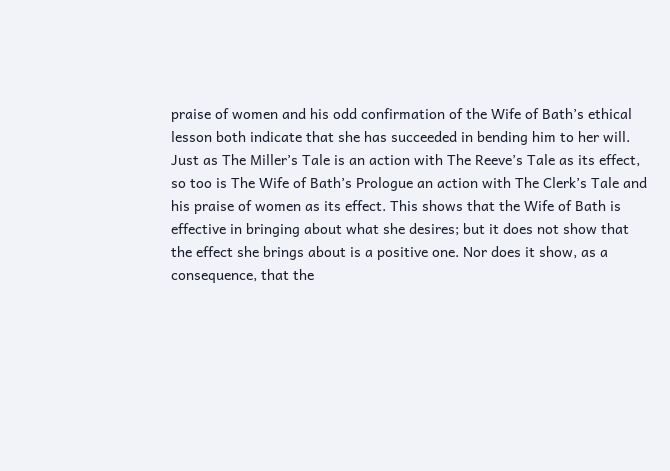praise of women and his odd confirmation of the Wife of Bath’s ethical lesson both indicate that she has succeeded in bending him to her will. Just as The Miller’s Tale is an action with The Reeve’s Tale as its effect, so too is The Wife of Bath’s Prologue an action with The Clerk’s Tale and his praise of women as its effect. This shows that the Wife of Bath is effective in bringing about what she desires; but it does not show that the effect she brings about is a positive one. Nor does it show, as a consequence, that the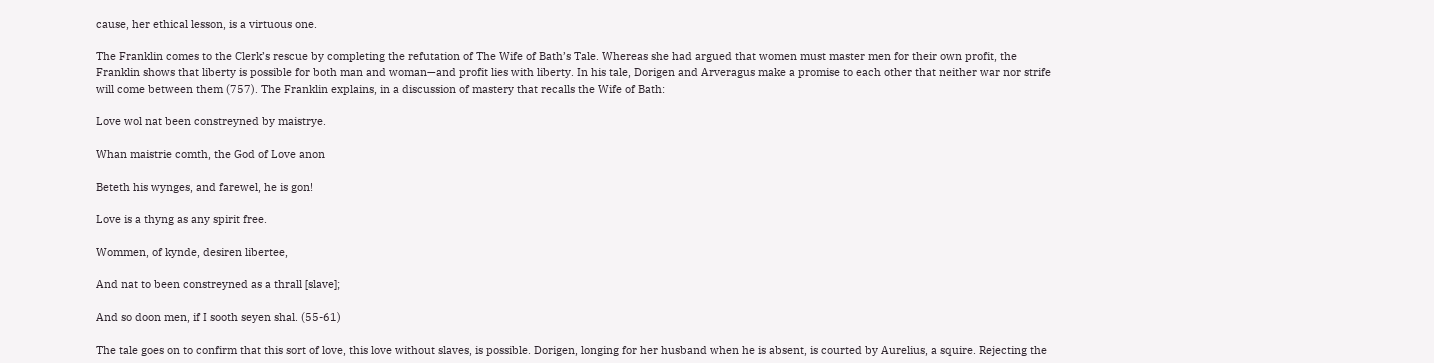cause, her ethical lesson, is a virtuous one.

The Franklin comes to the Clerk’s rescue by completing the refutation of The Wife of Bath’s Tale. Whereas she had argued that women must master men for their own profit, the Franklin shows that liberty is possible for both man and woman—and profit lies with liberty. In his tale, Dorigen and Arveragus make a promise to each other that neither war nor strife will come between them (757). The Franklin explains, in a discussion of mastery that recalls the Wife of Bath:

Love wol nat been constreyned by maistrye.

Whan maistrie comth, the God of Love anon

Beteth his wynges, and farewel, he is gon!

Love is a thyng as any spirit free.

Wommen, of kynde, desiren libertee,

And nat to been constreyned as a thrall [slave];

And so doon men, if I sooth seyen shal. (55-61)

The tale goes on to confirm that this sort of love, this love without slaves, is possible. Dorigen, longing for her husband when he is absent, is courted by Aurelius, a squire. Rejecting the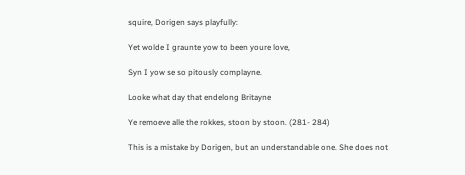squire, Dorigen says playfully:

Yet wolde I graunte yow to been youre love,

Syn I yow se so pitously complayne.

Looke what day that endelong Britayne

Ye remoeve alle the rokkes, stoon by stoon. (281- 284)

This is a mistake by Dorigen, but an understandable one. She does not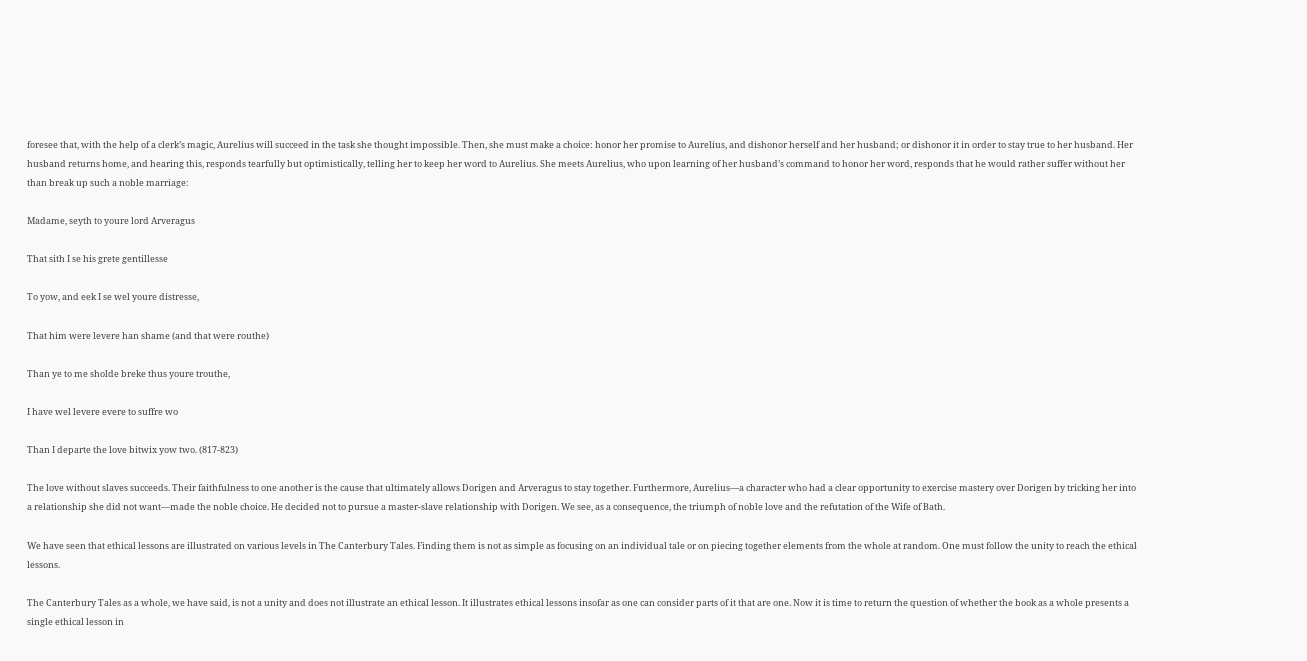foresee that, with the help of a clerk’s magic, Aurelius will succeed in the task she thought impossible. Then, she must make a choice: honor her promise to Aurelius, and dishonor herself and her husband; or dishonor it in order to stay true to her husband. Her husband returns home, and hearing this, responds tearfully but optimistically, telling her to keep her word to Aurelius. She meets Aurelius, who upon learning of her husband’s command to honor her word, responds that he would rather suffer without her than break up such a noble marriage:

Madame, seyth to youre lord Arveragus

That sith I se his grete gentillesse

To yow, and eek I se wel youre distresse,

That him were levere han shame (and that were routhe)

Than ye to me sholde breke thus youre trouthe,

I have wel levere evere to suffre wo

Than I departe the love bitwix yow two. (817-823)

The love without slaves succeeds. Their faithfulness to one another is the cause that ultimately allows Dorigen and Arveragus to stay together. Furthermore, Aurelius—a character who had a clear opportunity to exercise mastery over Dorigen by tricking her into a relationship she did not want—made the noble choice. He decided not to pursue a master-slave relationship with Dorigen. We see, as a consequence, the triumph of noble love and the refutation of the Wife of Bath.

We have seen that ethical lessons are illustrated on various levels in The Canterbury Tales. Finding them is not as simple as focusing on an individual tale or on piecing together elements from the whole at random. One must follow the unity to reach the ethical lessons.

The Canterbury Tales as a whole, we have said, is not a unity and does not illustrate an ethical lesson. It illustrates ethical lessons insofar as one can consider parts of it that are one. Now it is time to return the question of whether the book as a whole presents a single ethical lesson in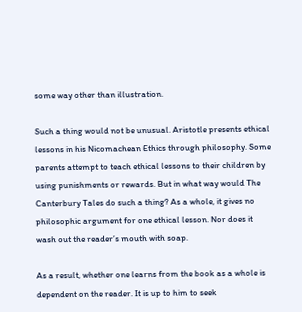some way other than illustration.

Such a thing would not be unusual. Aristotle presents ethical lessons in his Nicomachean Ethics through philosophy. Some parents attempt to teach ethical lessons to their children by using punishments or rewards. But in what way would The Canterbury Tales do such a thing? As a whole, it gives no philosophic argument for one ethical lesson. Nor does it wash out the reader’s mouth with soap.

As a result, whether one learns from the book as a whole is dependent on the reader. It is up to him to seek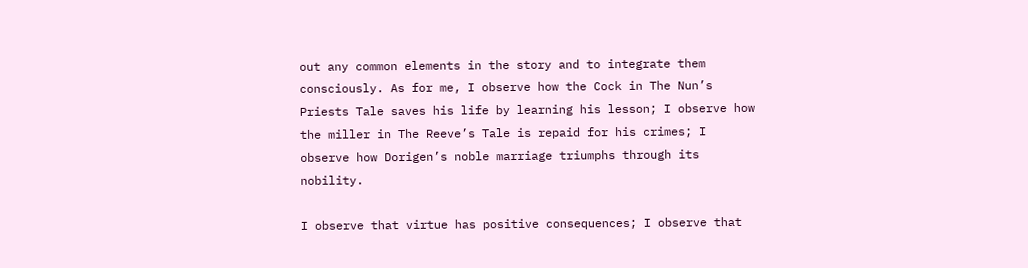out any common elements in the story and to integrate them consciously. As for me, I observe how the Cock in The Nun’s Priests Tale saves his life by learning his lesson; I observe how the miller in The Reeve’s Tale is repaid for his crimes; I observe how Dorigen’s noble marriage triumphs through its nobility.

I observe that virtue has positive consequences; I observe that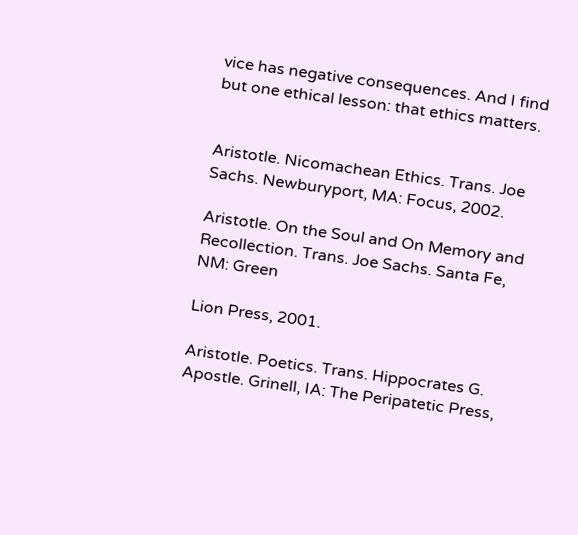vice has negative consequences. And I find but one ethical lesson: that ethics matters.


Aristotle. Nicomachean Ethics. Trans. Joe Sachs. Newburyport, MA: Focus, 2002.

Aristotle. On the Soul and On Memory and Recollection. Trans. Joe Sachs. Santa Fe, NM: Green

Lion Press, 2001.

Aristotle. Poetics. Trans. Hippocrates G. Apostle. Grinell, IA: The Peripatetic Press,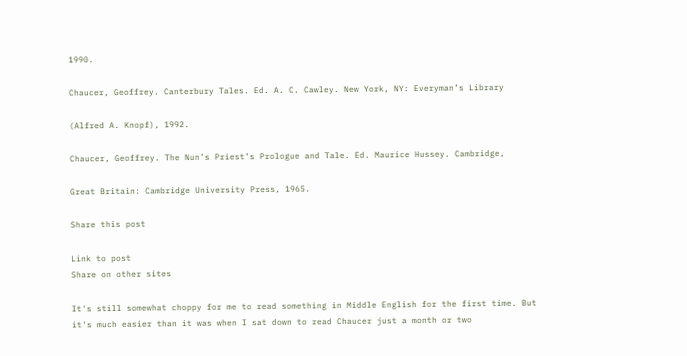1990.

Chaucer, Geoffrey. Canterbury Tales. Ed. A. C. Cawley. New York, NY: Everyman’s Library

(Alfred A. Knopf), 1992.

Chaucer, Geoffrey. The Nun’s Priest’s Prologue and Tale. Ed. Maurice Hussey. Cambridge,

Great Britain: Cambridge University Press, 1965.

Share this post

Link to post
Share on other sites

It's still somewhat choppy for me to read something in Middle English for the first time. But it's much easier than it was when I sat down to read Chaucer just a month or two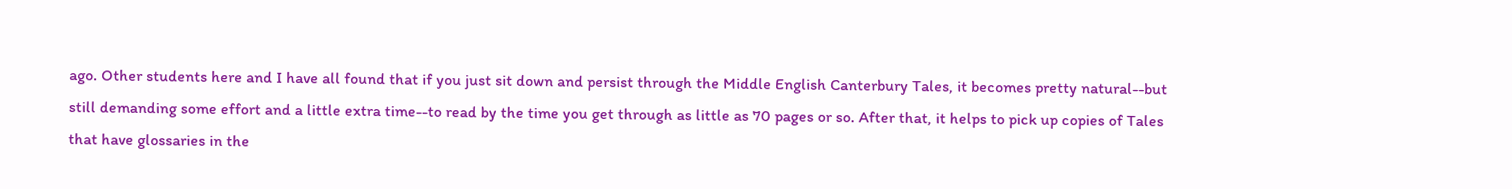ago. Other students here and I have all found that if you just sit down and persist through the Middle English Canterbury Tales, it becomes pretty natural--but still demanding some effort and a little extra time--to read by the time you get through as little as 70 pages or so. After that, it helps to pick up copies of Tales that have glossaries in the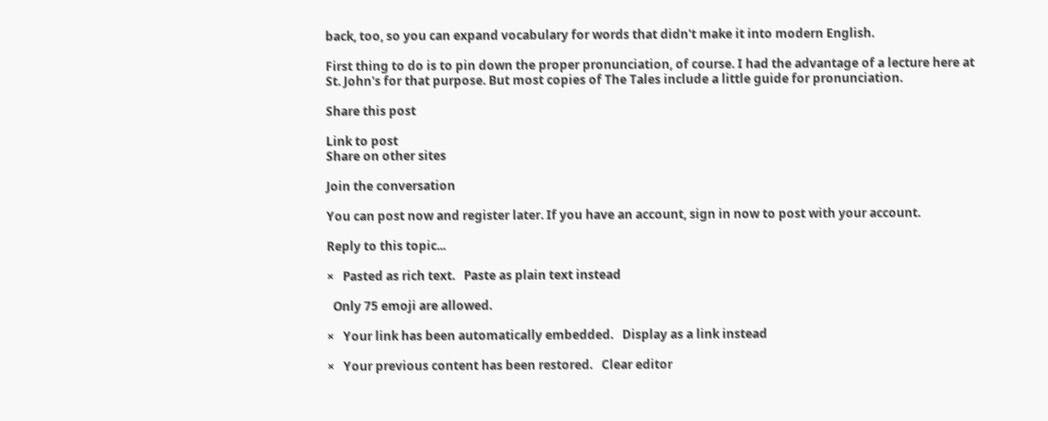back, too, so you can expand vocabulary for words that didn't make it into modern English.

First thing to do is to pin down the proper pronunciation, of course. I had the advantage of a lecture here at St. John's for that purpose. But most copies of The Tales include a little guide for pronunciation.

Share this post

Link to post
Share on other sites

Join the conversation

You can post now and register later. If you have an account, sign in now to post with your account.

Reply to this topic...

×   Pasted as rich text.   Paste as plain text instead

  Only 75 emoji are allowed.

×   Your link has been automatically embedded.   Display as a link instead

×   Your previous content has been restored.   Clear editor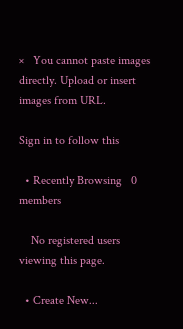×   You cannot paste images directly. Upload or insert images from URL.

Sign in to follow this

  • Recently Browsing   0 members

    No registered users viewing this page.

  • Create New...